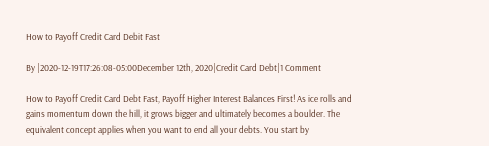How to Payoff Credit Card Debit Fast

By |2020-12-19T17:26:08-05:00December 12th, 2020|Credit Card Debt|1 Comment

How to Payoff Credit Card Debt Fast, Payoff Higher Interest Balances First! As ice rolls and gains momentum down the hill, it grows bigger and ultimately becomes a boulder. The equivalent concept applies when you want to end all your debts. You start by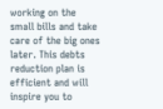working on the small bills and take care of the big ones later. This debts reduction plan is efficient and will inspire you to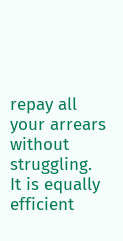repay all your arrears without struggling. It is equally efficient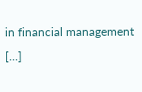in financial management [...]